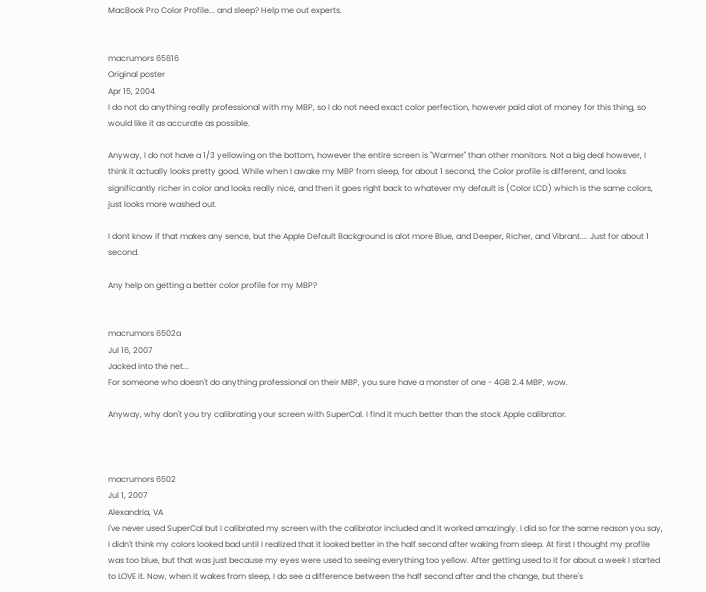MacBook Pro Color Profile... and sleep? Help me out experts.


macrumors 65816
Original poster
Apr 15, 2004
I do not do anything really professional with my MBP, so I do not need exact color perfection, however paid alot of money for this thing, so would like it as accurate as possible.

Anyway, I do not have a 1/3 yellowing on the bottom, however the entire screen is "Warmer" than other monitors. Not a big deal however, I think it actually looks pretty good. While when I awake my MBP from sleep, for about 1 second, the Color profile is different, and looks significantly richer in color and looks really nice, and then it goes right back to whatever my default is (Color LCD) which is the same colors, just looks more washed out.

I dont know if that makes any sence, but the Apple Default Background is alot more Blue, and Deeper, Richer, and Vibrant.... Just for about 1 second.

Any help on getting a better color profile for my MBP?


macrumors 6502a
Jul 16, 2007
Jacked into the net...
For someone who doesn't do anything professional on their MBP, you sure have a monster of one - 4GB 2.4 MBP, wow.

Anyway, why don't you try calibrating your screen with SuperCal. I find it much better than the stock Apple calibrator.



macrumors 6502
Jul 1, 2007
Alexandria, VA
I've never used SuperCal but I calibrated my screen with the calibrator included and it worked amazingly. I did so for the same reason you say, I didn't think my colors looked bad until I realized that it looked better in the half second after waking from sleep. At first I thought my profile was too blue, but that was just because my eyes were used to seeing everything too yellow. After getting used to it for about a week I started to LOVE it. Now, when it wakes from sleep, I do see a difference between the half second after and the change, but there's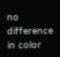no difference in color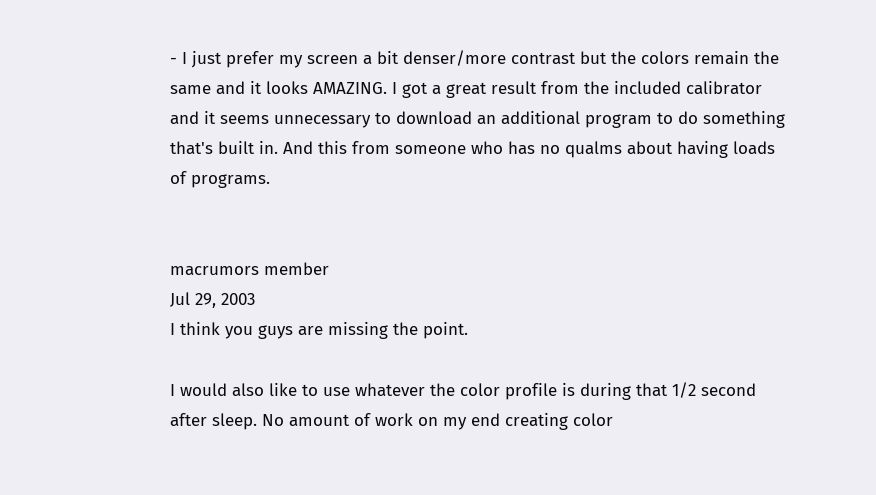- I just prefer my screen a bit denser/more contrast but the colors remain the same and it looks AMAZING. I got a great result from the included calibrator and it seems unnecessary to download an additional program to do something that's built in. And this from someone who has no qualms about having loads of programs.


macrumors member
Jul 29, 2003
I think you guys are missing the point.

I would also like to use whatever the color profile is during that 1/2 second after sleep. No amount of work on my end creating color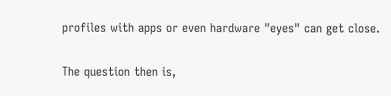profiles with apps or even hardware "eyes" can get close.

The question then is,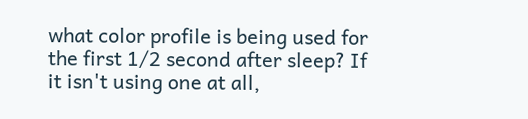what color profile is being used for the first 1/2 second after sleep? If it isn't using one at all,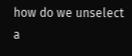how do we unselect a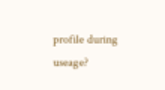profile during useage?